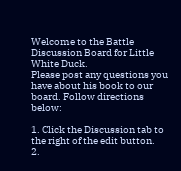Welcome to the Battle Discussion Board for Little White Duck.
Please post any questions you have about his book to our board. Follow directions below:

1. Click the Discussion tab to the right of the edit button.
2.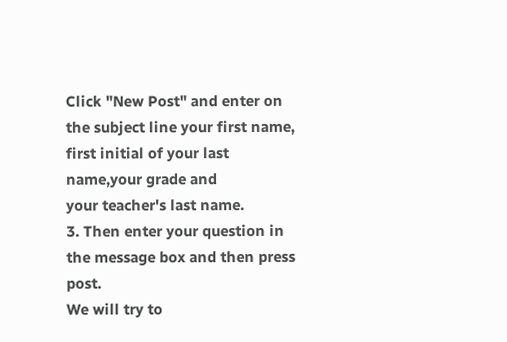Click "New Post" and enter on the subject line your first name, first initial of your last name,your grade and
your teacher's last name.
3. Then enter your question in the message box and then press post.
We will try to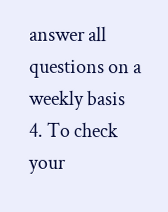answer all questions on a weekly basis
4. To check your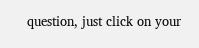question, just click on your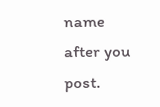name after you post.